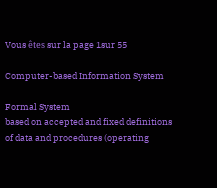Vous êtes sur la page 1sur 55

Computer-based Information System

Formal System
based on accepted and fixed definitions of data and procedures (operating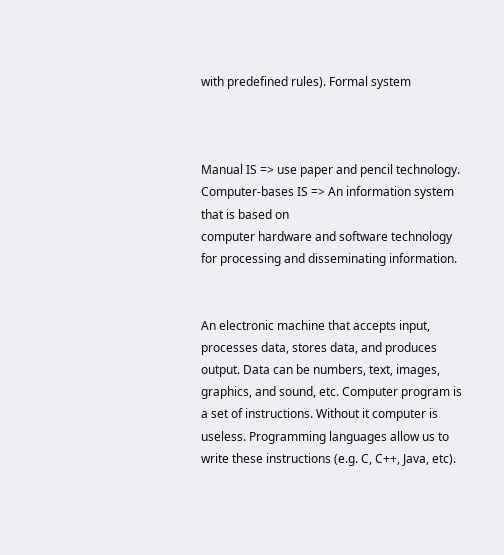with predefined rules). Formal system



Manual IS => use paper and pencil technology. Computer-bases IS => An information system that is based on
computer hardware and software technology for processing and disseminating information.


An electronic machine that accepts input, processes data, stores data, and produces output. Data can be numbers, text, images, graphics, and sound, etc. Computer program is a set of instructions. Without it computer is useless. Programming languages allow us to write these instructions (e.g. C, C++, Java, etc).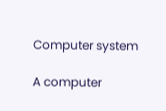Computer system

A computer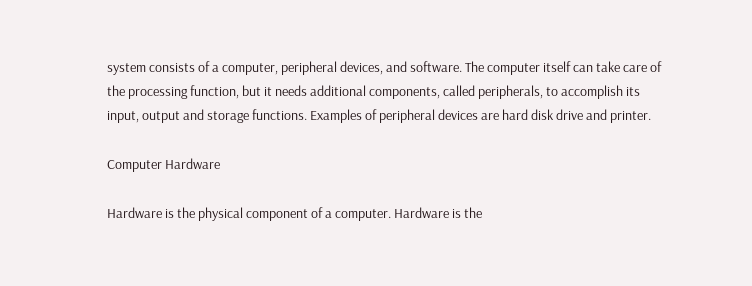system consists of a computer, peripheral devices, and software. The computer itself can take care of the processing function, but it needs additional components, called peripherals, to accomplish its input, output and storage functions. Examples of peripheral devices are hard disk drive and printer.

Computer Hardware

Hardware is the physical component of a computer. Hardware is the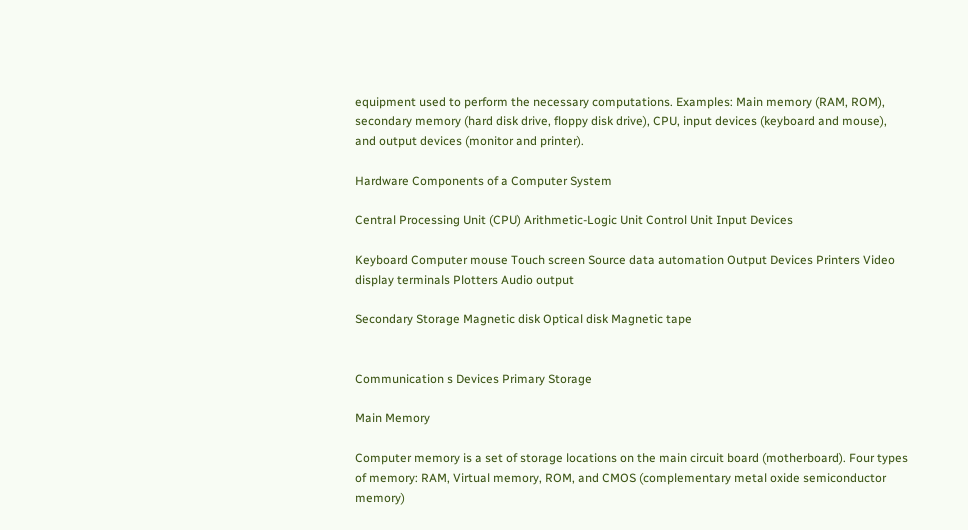equipment used to perform the necessary computations. Examples: Main memory (RAM, ROM), secondary memory (hard disk drive, floppy disk drive), CPU, input devices (keyboard and mouse), and output devices (monitor and printer).

Hardware Components of a Computer System

Central Processing Unit (CPU) Arithmetic-Logic Unit Control Unit Input Devices

Keyboard Computer mouse Touch screen Source data automation Output Devices Printers Video display terminals Plotters Audio output

Secondary Storage Magnetic disk Optical disk Magnetic tape


Communication s Devices Primary Storage

Main Memory

Computer memory is a set of storage locations on the main circuit board (motherboard). Four types of memory: RAM, Virtual memory, ROM, and CMOS (complementary metal oxide semiconductor memory)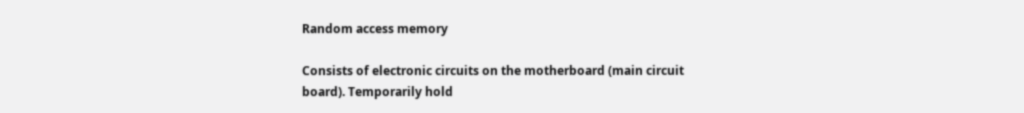Random access memory

Consists of electronic circuits on the motherboard (main circuit board). Temporarily hold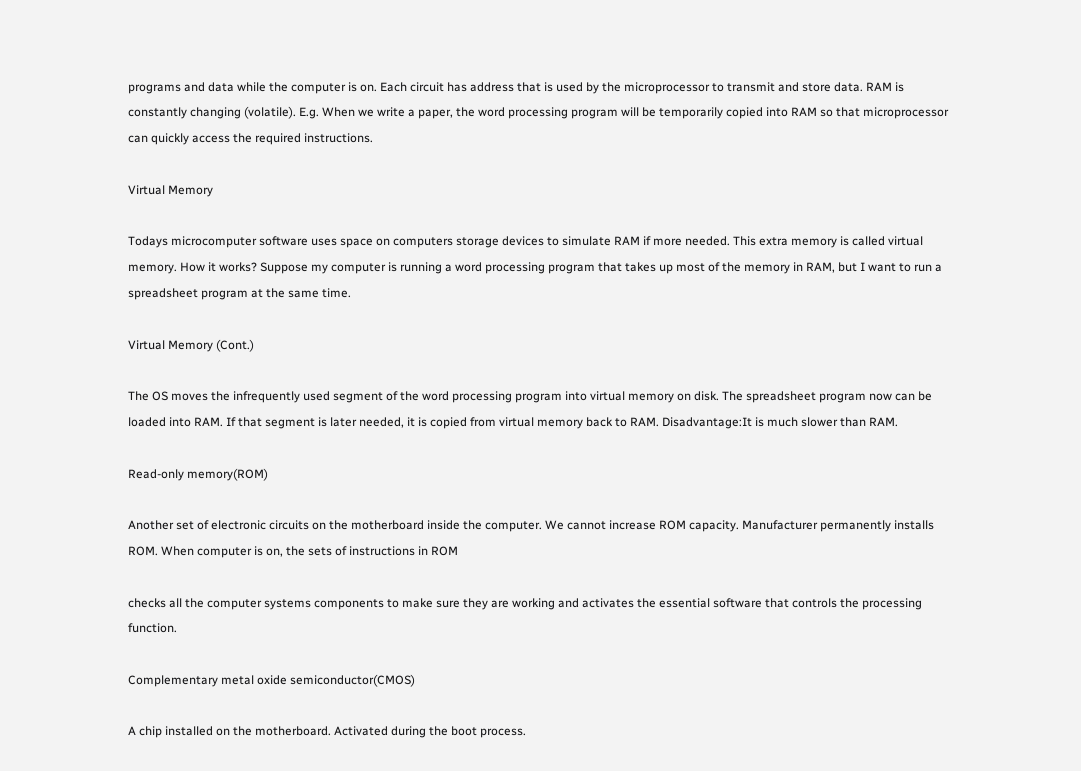programs and data while the computer is on. Each circuit has address that is used by the microprocessor to transmit and store data. RAM is constantly changing (volatile). E.g. When we write a paper, the word processing program will be temporarily copied into RAM so that microprocessor can quickly access the required instructions.

Virtual Memory

Todays microcomputer software uses space on computers storage devices to simulate RAM if more needed. This extra memory is called virtual memory. How it works? Suppose my computer is running a word processing program that takes up most of the memory in RAM, but I want to run a spreadsheet program at the same time.

Virtual Memory (Cont.)

The OS moves the infrequently used segment of the word processing program into virtual memory on disk. The spreadsheet program now can be loaded into RAM. If that segment is later needed, it is copied from virtual memory back to RAM. Disadvantage:It is much slower than RAM.

Read-only memory(ROM)

Another set of electronic circuits on the motherboard inside the computer. We cannot increase ROM capacity. Manufacturer permanently installs ROM. When computer is on, the sets of instructions in ROM

checks all the computer systems components to make sure they are working and activates the essential software that controls the processing function.

Complementary metal oxide semiconductor(CMOS)

A chip installed on the motherboard. Activated during the boot process.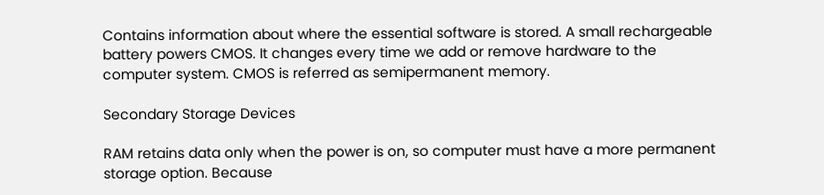Contains information about where the essential software is stored. A small rechargeable battery powers CMOS. It changes every time we add or remove hardware to the computer system. CMOS is referred as semipermanent memory.

Secondary Storage Devices

RAM retains data only when the power is on, so computer must have a more permanent storage option. Because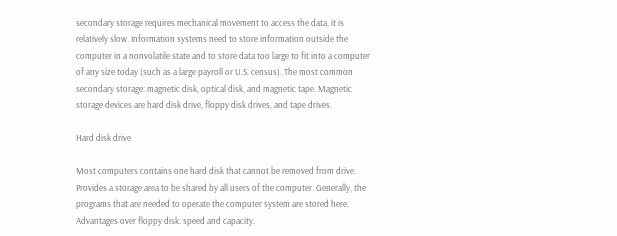secondary storage requires mechanical movement to access the data, it is relatively slow. Information systems need to store information outside the computer in a nonvolatile state and to store data too large to fit into a computer of any size today (such as a large payroll or U.S. census). The most common secondary storage: magnetic disk, optical disk, and magnetic tape. Magnetic storage devices are hard disk drive, floppy disk drives, and tape drives.

Hard disk drive

Most computers contains one hard disk that cannot be removed from drive. Provides a storage area to be shared by all users of the computer. Generally, the programs that are needed to operate the computer system are stored here. Advantages over floppy disk: speed and capacity.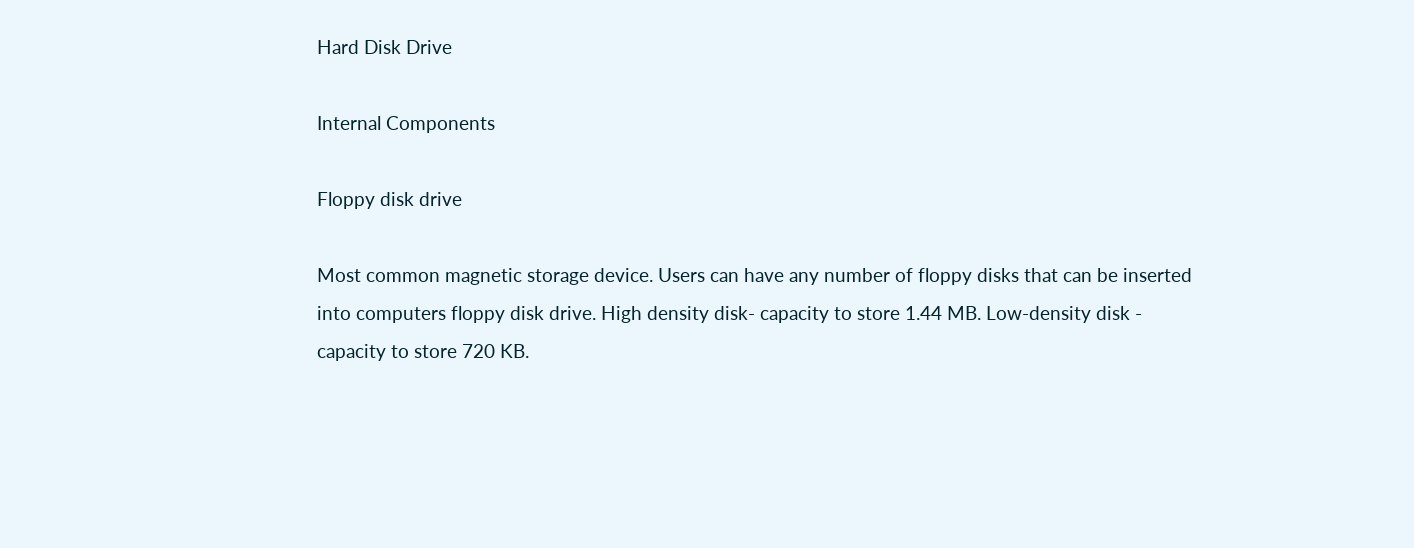Hard Disk Drive

Internal Components

Floppy disk drive

Most common magnetic storage device. Users can have any number of floppy disks that can be inserted into computers floppy disk drive. High density disk- capacity to store 1.44 MB. Low-density disk - capacity to store 720 KB.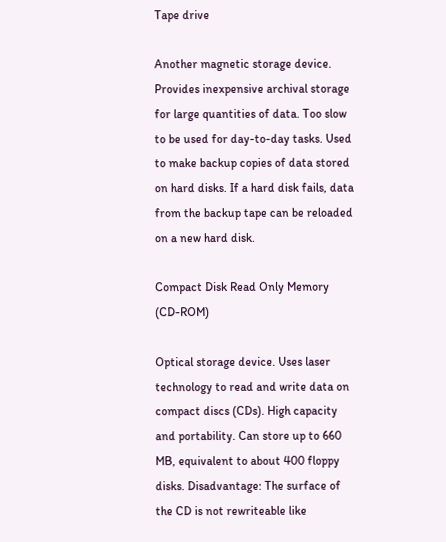Tape drive

Another magnetic storage device. Provides inexpensive archival storage for large quantities of data. Too slow to be used for day-to-day tasks. Used to make backup copies of data stored on hard disks. If a hard disk fails, data from the backup tape can be reloaded on a new hard disk.

Compact Disk Read Only Memory (CD-ROM)

Optical storage device. Uses laser technology to read and write data on compact discs (CDs). High capacity and portability. Can store up to 660 MB, equivalent to about 400 floppy disks. Disadvantage: The surface of the CD is not rewriteable like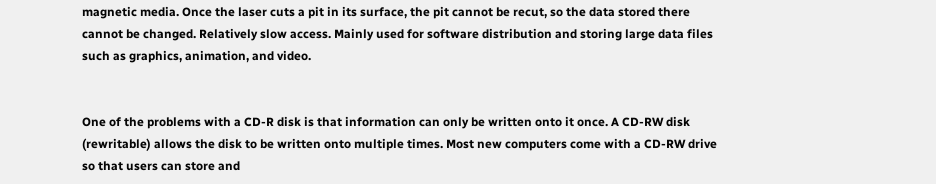magnetic media. Once the laser cuts a pit in its surface, the pit cannot be recut, so the data stored there cannot be changed. Relatively slow access. Mainly used for software distribution and storing large data files such as graphics, animation, and video.


One of the problems with a CD-R disk is that information can only be written onto it once. A CD-RW disk (rewritable) allows the disk to be written onto multiple times. Most new computers come with a CD-RW drive so that users can store and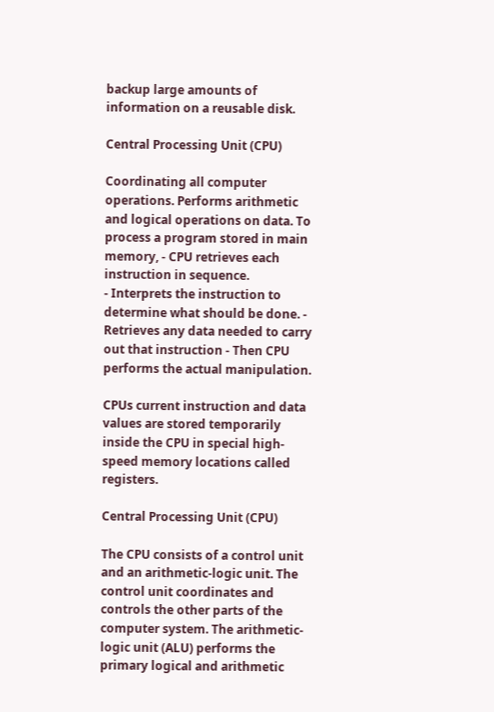backup large amounts of information on a reusable disk.

Central Processing Unit (CPU)

Coordinating all computer operations. Performs arithmetic and logical operations on data. To process a program stored in main memory, - CPU retrieves each instruction in sequence.
- Interprets the instruction to determine what should be done. - Retrieves any data needed to carry out that instruction - Then CPU performs the actual manipulation.

CPUs current instruction and data values are stored temporarily inside the CPU in special high-speed memory locations called registers.

Central Processing Unit (CPU)

The CPU consists of a control unit and an arithmetic-logic unit. The control unit coordinates and controls the other parts of the computer system. The arithmetic-logic unit (ALU) performs the primary logical and arithmetic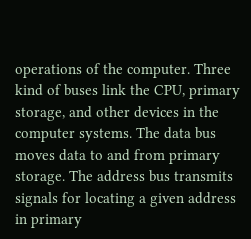operations of the computer. Three kind of buses link the CPU, primary storage, and other devices in the computer systems. The data bus moves data to and from primary storage. The address bus transmits signals for locating a given address in primary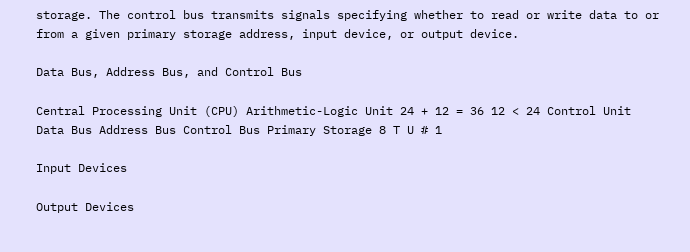storage. The control bus transmits signals specifying whether to read or write data to or from a given primary storage address, input device, or output device.

Data Bus, Address Bus, and Control Bus

Central Processing Unit (CPU) Arithmetic-Logic Unit 24 + 12 = 36 12 < 24 Control Unit Data Bus Address Bus Control Bus Primary Storage 8 T U # 1

Input Devices

Output Devices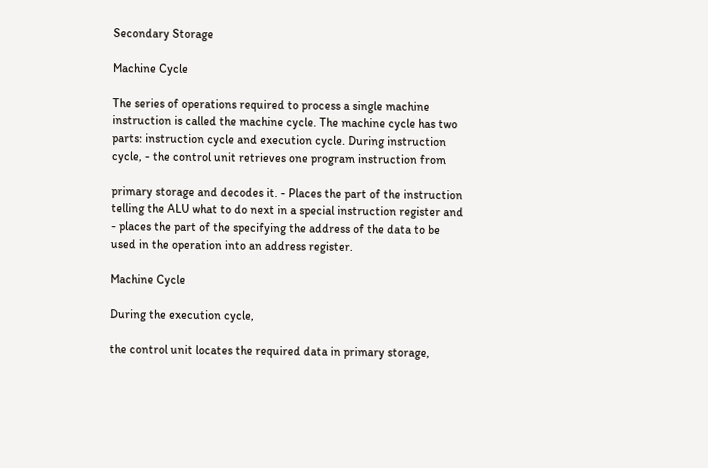Secondary Storage

Machine Cycle

The series of operations required to process a single machine instruction is called the machine cycle. The machine cycle has two parts: instruction cycle and execution cycle. During instruction cycle, - the control unit retrieves one program instruction from

primary storage and decodes it. - Places the part of the instruction telling the ALU what to do next in a special instruction register and - places the part of the specifying the address of the data to be used in the operation into an address register.

Machine Cycle

During the execution cycle,

the control unit locates the required data in primary storage,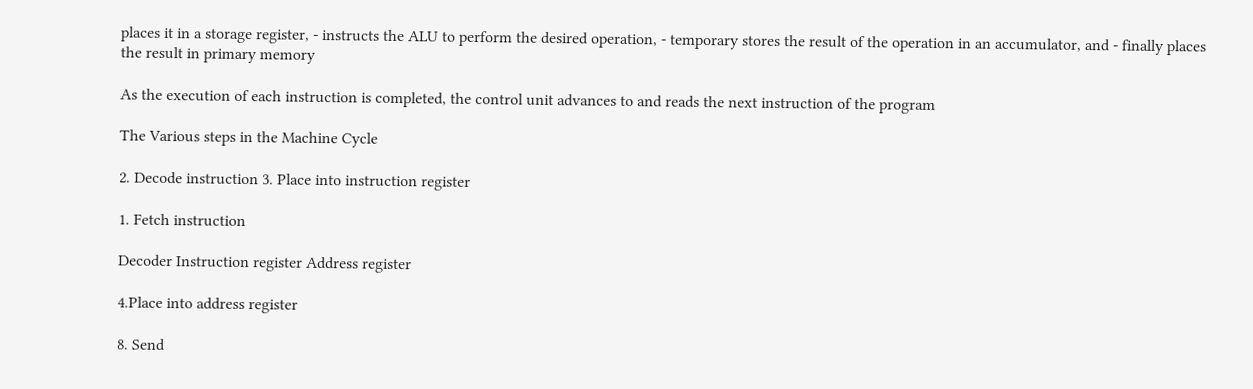places it in a storage register, - instructs the ALU to perform the desired operation, - temporary stores the result of the operation in an accumulator, and - finally places the result in primary memory

As the execution of each instruction is completed, the control unit advances to and reads the next instruction of the program

The Various steps in the Machine Cycle

2. Decode instruction 3. Place into instruction register

1. Fetch instruction

Decoder Instruction register Address register

4.Place into address register

8. Send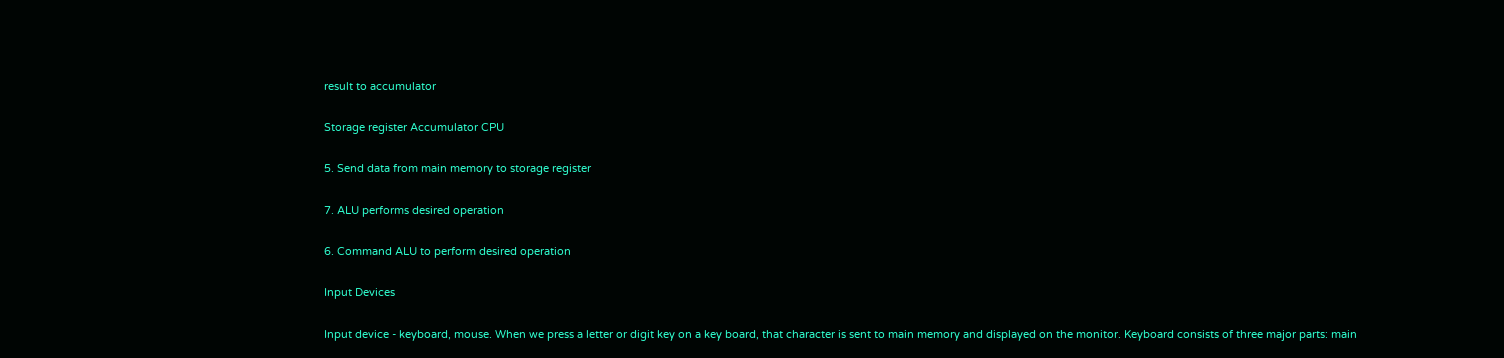result to accumulator

Storage register Accumulator CPU

5. Send data from main memory to storage register

7. ALU performs desired operation

6. Command ALU to perform desired operation

Input Devices

Input device - keyboard, mouse. When we press a letter or digit key on a key board, that character is sent to main memory and displayed on the monitor. Keyboard consists of three major parts: main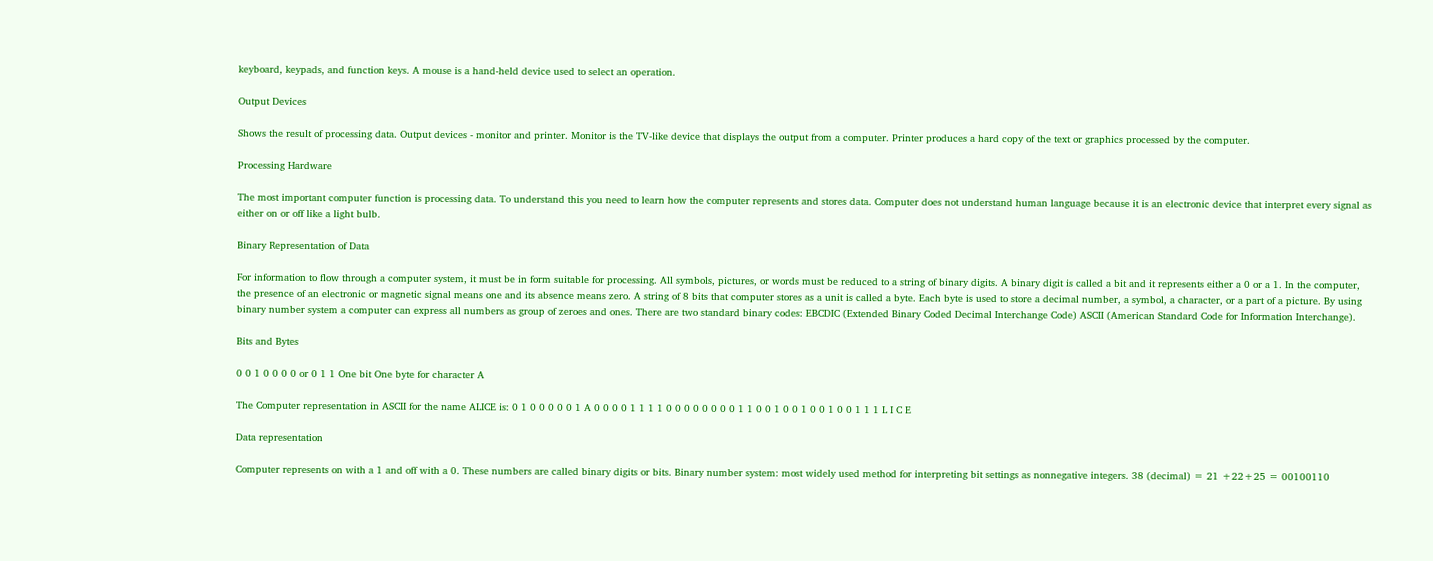keyboard, keypads, and function keys. A mouse is a hand-held device used to select an operation.

Output Devices

Shows the result of processing data. Output devices - monitor and printer. Monitor is the TV-like device that displays the output from a computer. Printer produces a hard copy of the text or graphics processed by the computer.

Processing Hardware

The most important computer function is processing data. To understand this you need to learn how the computer represents and stores data. Computer does not understand human language because it is an electronic device that interpret every signal as either on or off like a light bulb.

Binary Representation of Data

For information to flow through a computer system, it must be in form suitable for processing. All symbols, pictures, or words must be reduced to a string of binary digits. A binary digit is called a bit and it represents either a 0 or a 1. In the computer, the presence of an electronic or magnetic signal means one and its absence means zero. A string of 8 bits that computer stores as a unit is called a byte. Each byte is used to store a decimal number, a symbol, a character, or a part of a picture. By using binary number system a computer can express all numbers as group of zeroes and ones. There are two standard binary codes: EBCDIC (Extended Binary Coded Decimal Interchange Code) ASCII (American Standard Code for Information Interchange).

Bits and Bytes

0 0 1 0 0 0 0 or 0 1 1 One bit One byte for character A

The Computer representation in ASCII for the name ALICE is: 0 1 0 0 0 0 0 1 A 0 0 0 0 1 1 1 1 0 0 0 0 0 0 0 0 1 1 0 0 1 0 0 1 0 0 1 0 0 1 1 1 L I C E

Data representation

Computer represents on with a 1 and off with a 0. These numbers are called binary digits or bits. Binary number system: most widely used method for interpreting bit settings as nonnegative integers. 38 (decimal) = 21 +22+25 = 00100110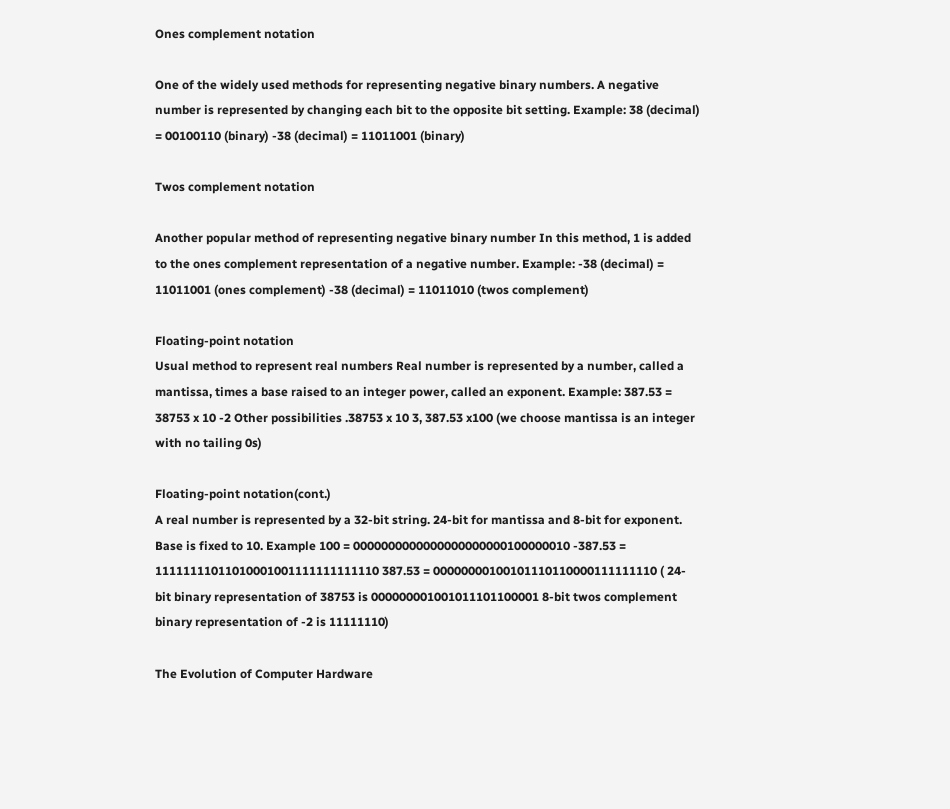Ones complement notation

One of the widely used methods for representing negative binary numbers. A negative number is represented by changing each bit to the opposite bit setting. Example: 38 (decimal) = 00100110 (binary) -38 (decimal) = 11011001 (binary)

Twos complement notation

Another popular method of representing negative binary number In this method, 1 is added to the ones complement representation of a negative number. Example: -38 (decimal) = 11011001 (ones complement) -38 (decimal) = 11011010 (twos complement)

Floating-point notation
Usual method to represent real numbers Real number is represented by a number, called a mantissa, times a base raised to an integer power, called an exponent. Example: 387.53 = 38753 x 10 -2 Other possibilities .38753 x 10 3, 387.53 x100 (we choose mantissa is an integer with no tailing 0s)

Floating-point notation(cont.)
A real number is represented by a 32-bit string. 24-bit for mantissa and 8-bit for exponent. Base is fixed to 10. Example 100 = 0000000000000000000000100000010 -387.53 = 11111111011010001001111111111110 387.53 = 00000000100101110110000111111110 ( 24-bit binary representation of 38753 is 000000001001011101100001 8-bit twos complement binary representation of -2 is 11111110)

The Evolution of Computer Hardware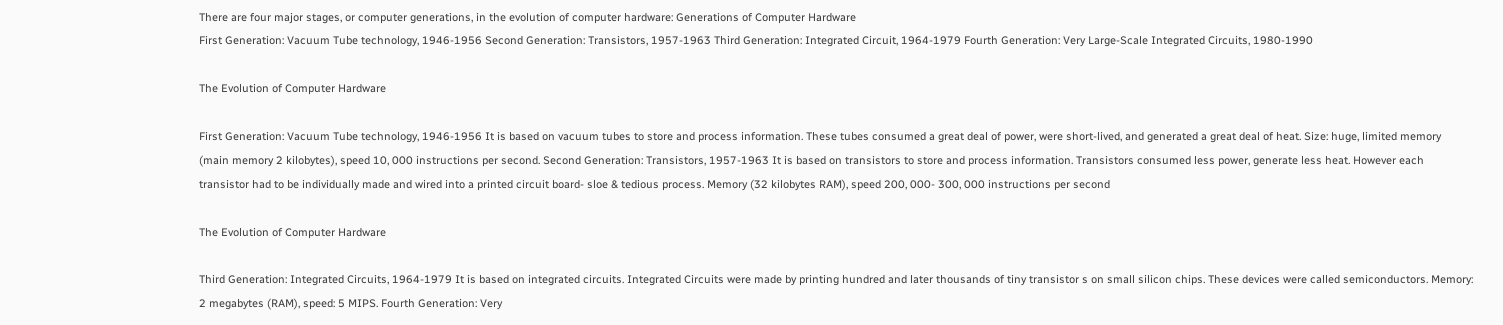There are four major stages, or computer generations, in the evolution of computer hardware: Generations of Computer Hardware
First Generation: Vacuum Tube technology, 1946-1956 Second Generation: Transistors, 1957-1963 Third Generation: Integrated Circuit, 1964-1979 Fourth Generation: Very Large-Scale Integrated Circuits, 1980-1990

The Evolution of Computer Hardware

First Generation: Vacuum Tube technology, 1946-1956 It is based on vacuum tubes to store and process information. These tubes consumed a great deal of power, were short-lived, and generated a great deal of heat. Size: huge, limited memory (main memory 2 kilobytes), speed 10, 000 instructions per second. Second Generation: Transistors, 1957-1963 It is based on transistors to store and process information. Transistors consumed less power, generate less heat. However each transistor had to be individually made and wired into a printed circuit board- sloe & tedious process. Memory (32 kilobytes RAM), speed 200, 000- 300, 000 instructions per second

The Evolution of Computer Hardware

Third Generation: Integrated Circuits, 1964-1979 It is based on integrated circuits. Integrated Circuits were made by printing hundred and later thousands of tiny transistor s on small silicon chips. These devices were called semiconductors. Memory: 2 megabytes (RAM), speed: 5 MIPS. Fourth Generation: Very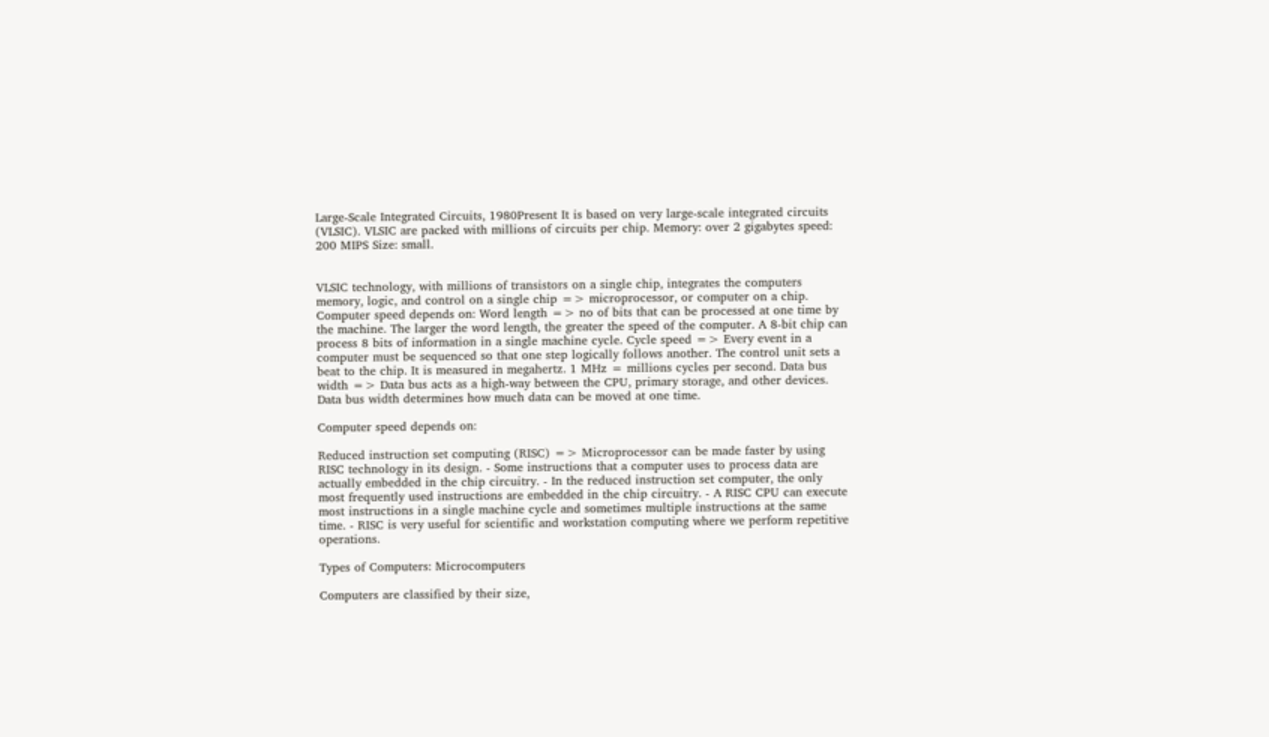Large-Scale Integrated Circuits, 1980Present It is based on very large-scale integrated circuits (VLSIC). VLSIC are packed with millions of circuits per chip. Memory: over 2 gigabytes speed: 200 MIPS Size: small.


VLSIC technology, with millions of transistors on a single chip, integrates the computers memory, logic, and control on a single chip => microprocessor, or computer on a chip. Computer speed depends on: Word length => no of bits that can be processed at one time by the machine. The larger the word length, the greater the speed of the computer. A 8-bit chip can process 8 bits of information in a single machine cycle. Cycle speed => Every event in a computer must be sequenced so that one step logically follows another. The control unit sets a beat to the chip. It is measured in megahertz. 1 MHz = millions cycles per second. Data bus width => Data bus acts as a high-way between the CPU, primary storage, and other devices. Data bus width determines how much data can be moved at one time.

Computer speed depends on:

Reduced instruction set computing (RISC) => Microprocessor can be made faster by using RISC technology in its design. - Some instructions that a computer uses to process data are actually embedded in the chip circuitry. - In the reduced instruction set computer, the only most frequently used instructions are embedded in the chip circuitry. - A RISC CPU can execute most instructions in a single machine cycle and sometimes multiple instructions at the same time. - RISC is very useful for scientific and workstation computing where we perform repetitive operations.

Types of Computers: Microcomputers

Computers are classified by their size,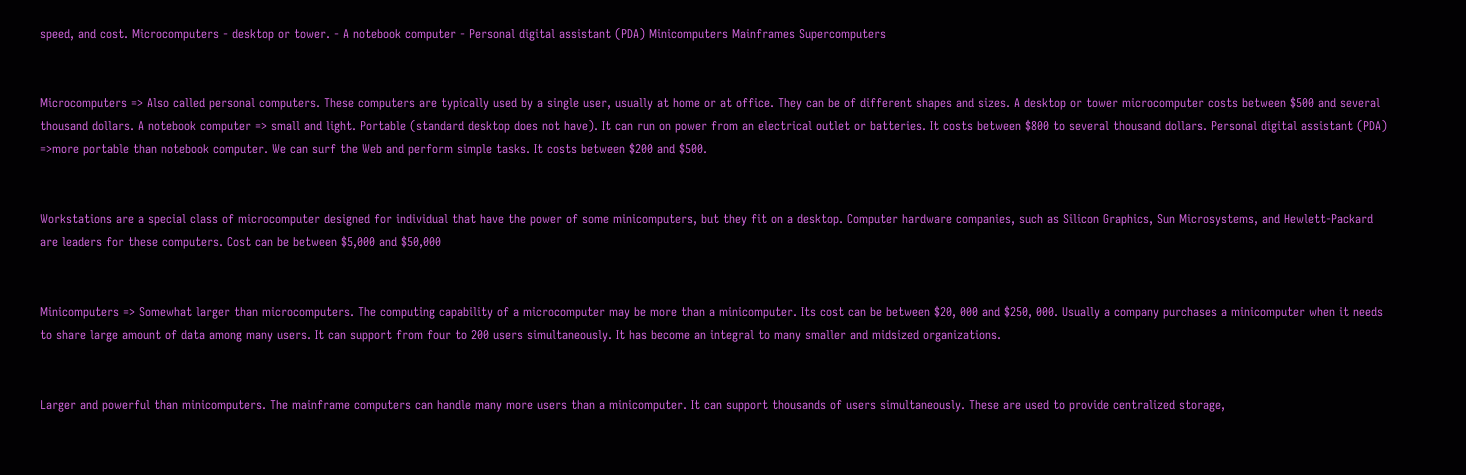speed, and cost. Microcomputers - desktop or tower. - A notebook computer - Personal digital assistant (PDA) Minicomputers Mainframes Supercomputers


Microcomputers => Also called personal computers. These computers are typically used by a single user, usually at home or at office. They can be of different shapes and sizes. A desktop or tower microcomputer costs between $500 and several thousand dollars. A notebook computer => small and light. Portable (standard desktop does not have). It can run on power from an electrical outlet or batteries. It costs between $800 to several thousand dollars. Personal digital assistant (PDA) =>more portable than notebook computer. We can surf the Web and perform simple tasks. It costs between $200 and $500.


Workstations are a special class of microcomputer designed for individual that have the power of some minicomputers, but they fit on a desktop. Computer hardware companies, such as Silicon Graphics, Sun Microsystems, and Hewlett-Packard are leaders for these computers. Cost can be between $5,000 and $50,000


Minicomputers => Somewhat larger than microcomputers. The computing capability of a microcomputer may be more than a minicomputer. Its cost can be between $20, 000 and $250, 000. Usually a company purchases a minicomputer when it needs to share large amount of data among many users. It can support from four to 200 users simultaneously. It has become an integral to many smaller and midsized organizations.


Larger and powerful than minicomputers. The mainframe computers can handle many more users than a minicomputer. It can support thousands of users simultaneously. These are used to provide centralized storage,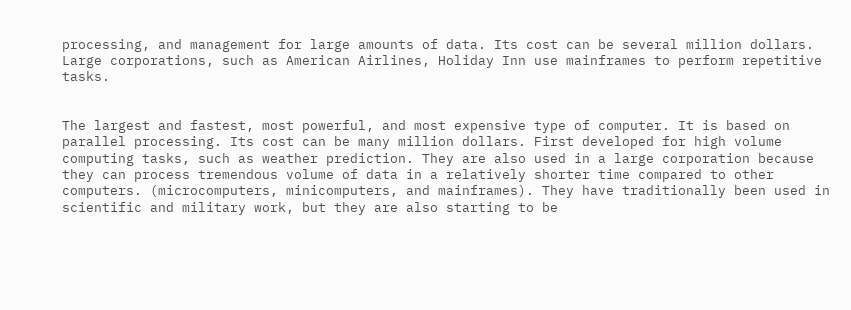processing, and management for large amounts of data. Its cost can be several million dollars. Large corporations, such as American Airlines, Holiday Inn use mainframes to perform repetitive tasks.


The largest and fastest, most powerful, and most expensive type of computer. It is based on parallel processing. Its cost can be many million dollars. First developed for high volume computing tasks, such as weather prediction. They are also used in a large corporation because they can process tremendous volume of data in a relatively shorter time compared to other computers. (microcomputers, minicomputers, and mainframes). They have traditionally been used in scientific and military work, but they are also starting to be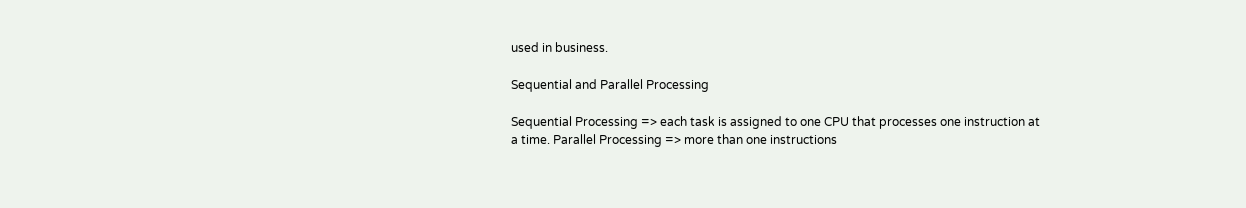used in business.

Sequential and Parallel Processing

Sequential Processing => each task is assigned to one CPU that processes one instruction at a time. Parallel Processing => more than one instructions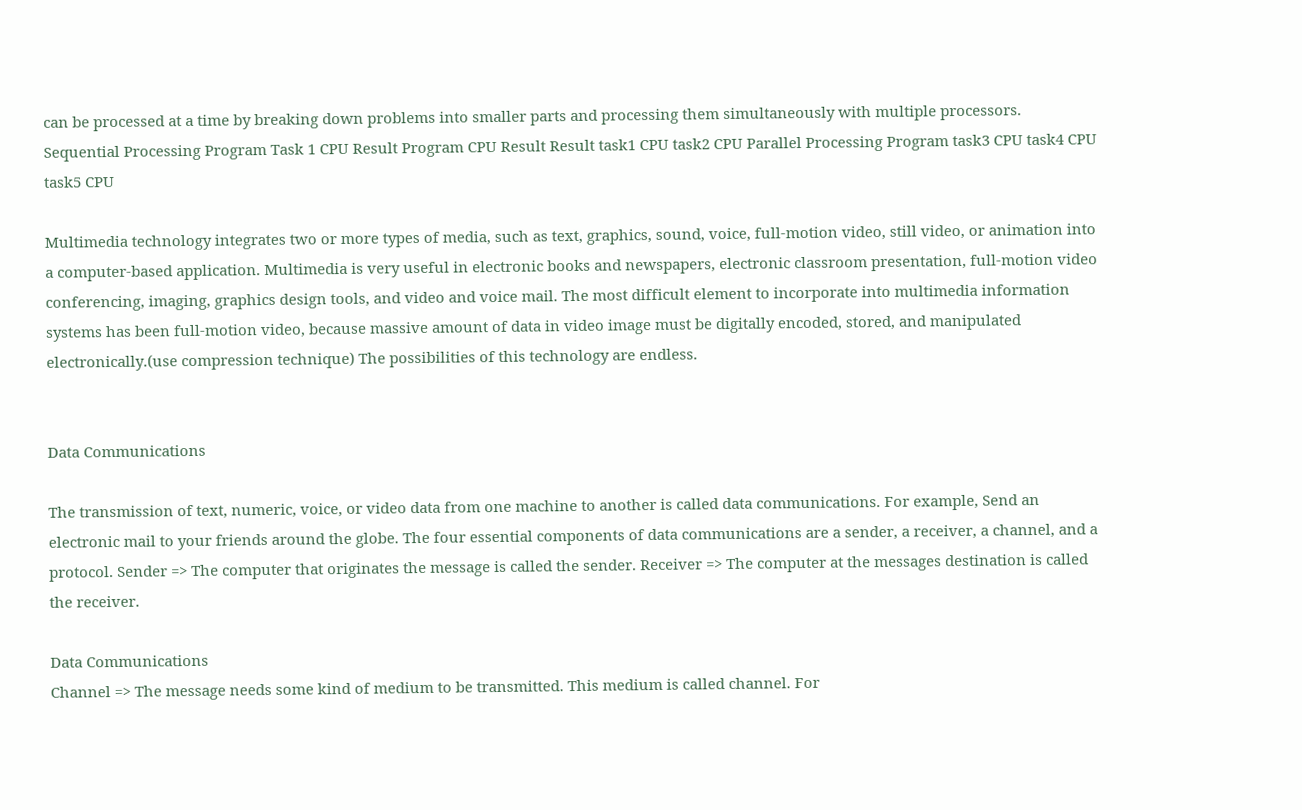can be processed at a time by breaking down problems into smaller parts and processing them simultaneously with multiple processors.
Sequential Processing Program Task 1 CPU Result Program CPU Result Result task1 CPU task2 CPU Parallel Processing Program task3 CPU task4 CPU task5 CPU

Multimedia technology integrates two or more types of media, such as text, graphics, sound, voice, full-motion video, still video, or animation into a computer-based application. Multimedia is very useful in electronic books and newspapers, electronic classroom presentation, full-motion video conferencing, imaging, graphics design tools, and video and voice mail. The most difficult element to incorporate into multimedia information systems has been full-motion video, because massive amount of data in video image must be digitally encoded, stored, and manipulated electronically.(use compression technique) The possibilities of this technology are endless.


Data Communications

The transmission of text, numeric, voice, or video data from one machine to another is called data communications. For example, Send an electronic mail to your friends around the globe. The four essential components of data communications are a sender, a receiver, a channel, and a protocol. Sender => The computer that originates the message is called the sender. Receiver => The computer at the messages destination is called the receiver.

Data Communications
Channel => The message needs some kind of medium to be transmitted. This medium is called channel. For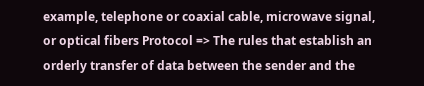example, telephone or coaxial cable, microwave signal, or optical fibers Protocol => The rules that establish an orderly transfer of data between the sender and the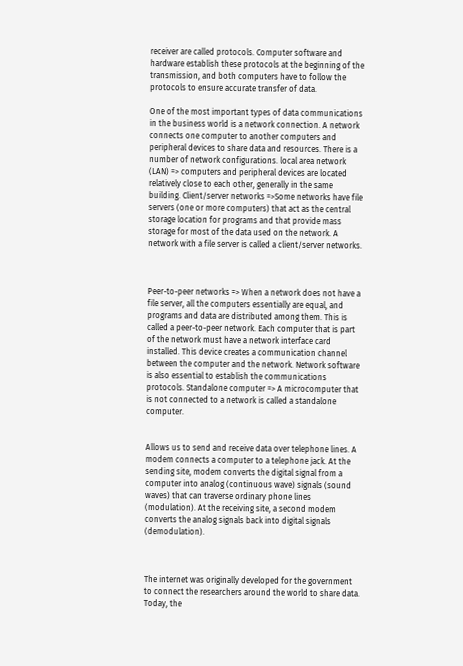receiver are called protocols. Computer software and hardware establish these protocols at the beginning of the transmission, and both computers have to follow the protocols to ensure accurate transfer of data.

One of the most important types of data communications in the business world is a network connection. A network connects one computer to another computers and peripheral devices to share data and resources. There is a number of network configurations. local area network (LAN) => computers and peripheral devices are located relatively close to each other, generally in the same building. Client/server networks =>Some networks have file servers (one or more computers) that act as the central storage location for programs and that provide mass storage for most of the data used on the network. A network with a file server is called a client/server networks.



Peer-to-peer networks => When a network does not have a file server, all the computers essentially are equal, and programs and data are distributed among them. This is called a peer-to-peer network. Each computer that is part of the network must have a network interface card installed. This device creates a communication channel between the computer and the network. Network software is also essential to establish the communications protocols. Standalone computer => A microcomputer that is not connected to a network is called a standalone computer.


Allows us to send and receive data over telephone lines. A modem connects a computer to a telephone jack. At the sending site, modem converts the digital signal from a computer into analog (continuous wave) signals (sound waves) that can traverse ordinary phone lines (modulation). At the receiving site, a second modem converts the analog signals back into digital signals (demodulation).



The internet was originally developed for the government to connect the researchers around the world to share data. Today, the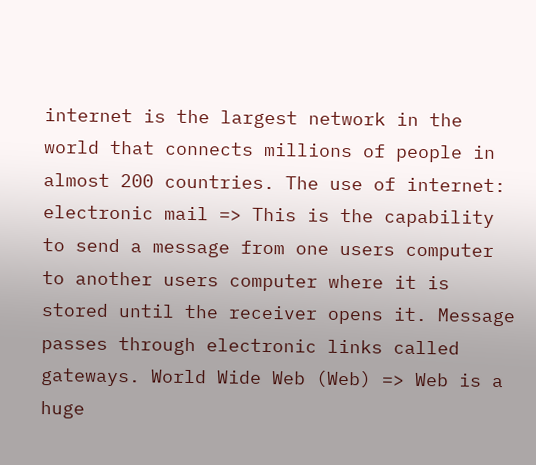internet is the largest network in the world that connects millions of people in almost 200 countries. The use of internet: electronic mail => This is the capability to send a message from one users computer to another users computer where it is stored until the receiver opens it. Message passes through electronic links called gateways. World Wide Web (Web) => Web is a huge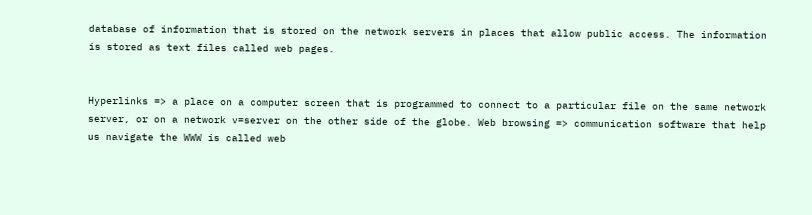database of information that is stored on the network servers in places that allow public access. The information is stored as text files called web pages.


Hyperlinks => a place on a computer screen that is programmed to connect to a particular file on the same network server, or on a network v=server on the other side of the globe. Web browsing => communication software that help us navigate the WWW is called web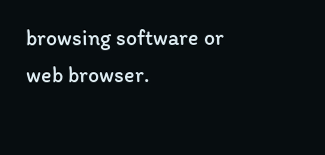browsing software or web browser.